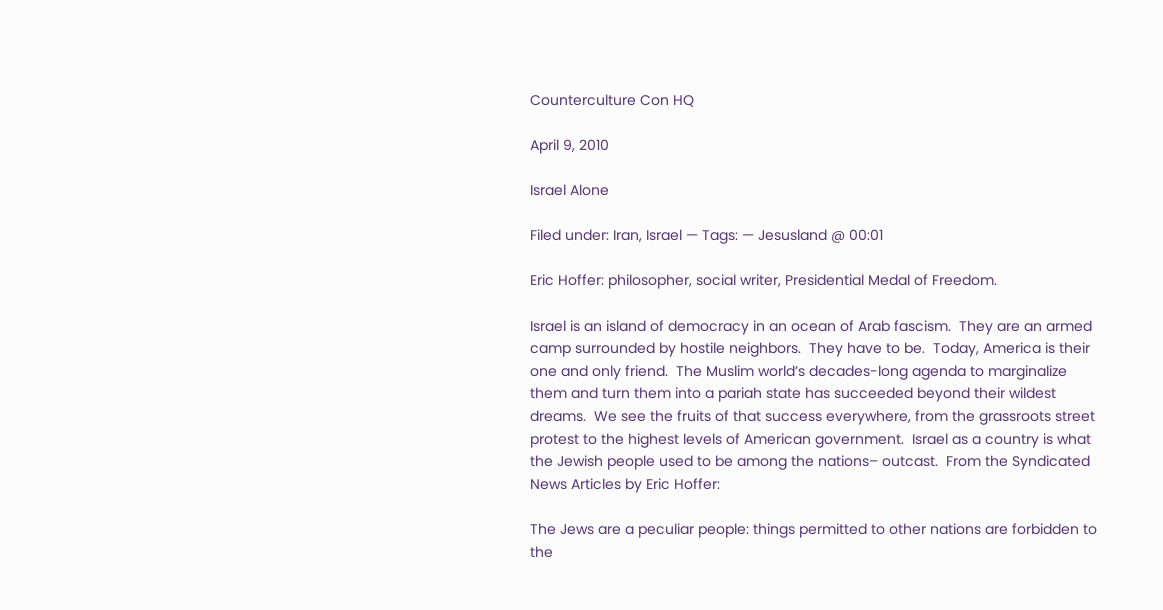Counterculture Con HQ

April 9, 2010

Israel Alone

Filed under: Iran, Israel — Tags: — Jesusland @ 00:01

Eric Hoffer: philosopher, social writer, Presidential Medal of Freedom.

Israel is an island of democracy in an ocean of Arab fascism.  They are an armed camp surrounded by hostile neighbors.  They have to be.  Today, America is their one and only friend.  The Muslim world’s decades-long agenda to marginalize them and turn them into a pariah state has succeeded beyond their wildest dreams.  We see the fruits of that success everywhere, from the grassroots street protest to the highest levels of American government.  Israel as a country is what the Jewish people used to be among the nations– outcast.  From the Syndicated News Articles by Eric Hoffer:

The Jews are a peculiar people: things permitted to other nations are forbidden to the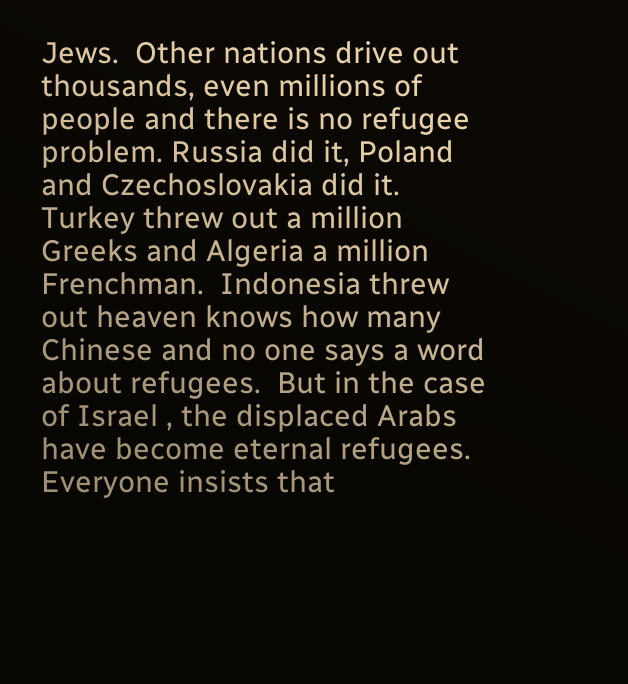Jews.  Other nations drive out thousands, even millions of people and there is no refugee problem. Russia did it, Poland and Czechoslovakia did it.  Turkey threw out a million Greeks and Algeria a million Frenchman.  Indonesia threw out heaven knows how many Chinese and no one says a word about refugees.  But in the case of Israel , the displaced Arabs have become eternal refugees.  Everyone insists that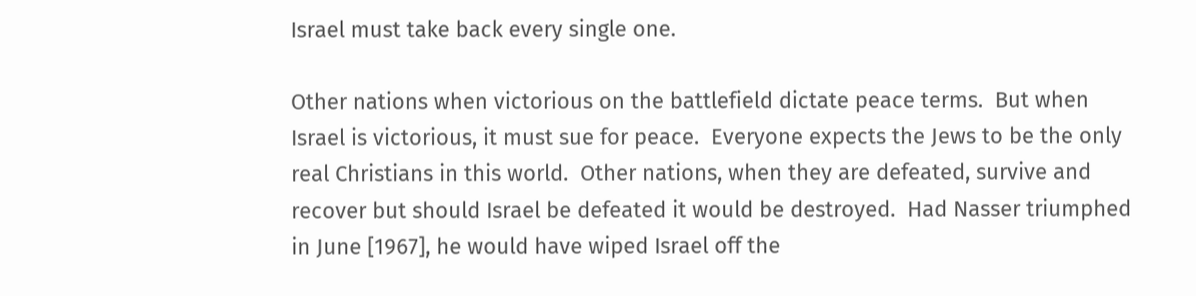Israel must take back every single one.

Other nations when victorious on the battlefield dictate peace terms.  But when Israel is victorious, it must sue for peace.  Everyone expects the Jews to be the only real Christians in this world.  Other nations, when they are defeated, survive and recover but should Israel be defeated it would be destroyed.  Had Nasser triumphed in June [1967], he would have wiped Israel off the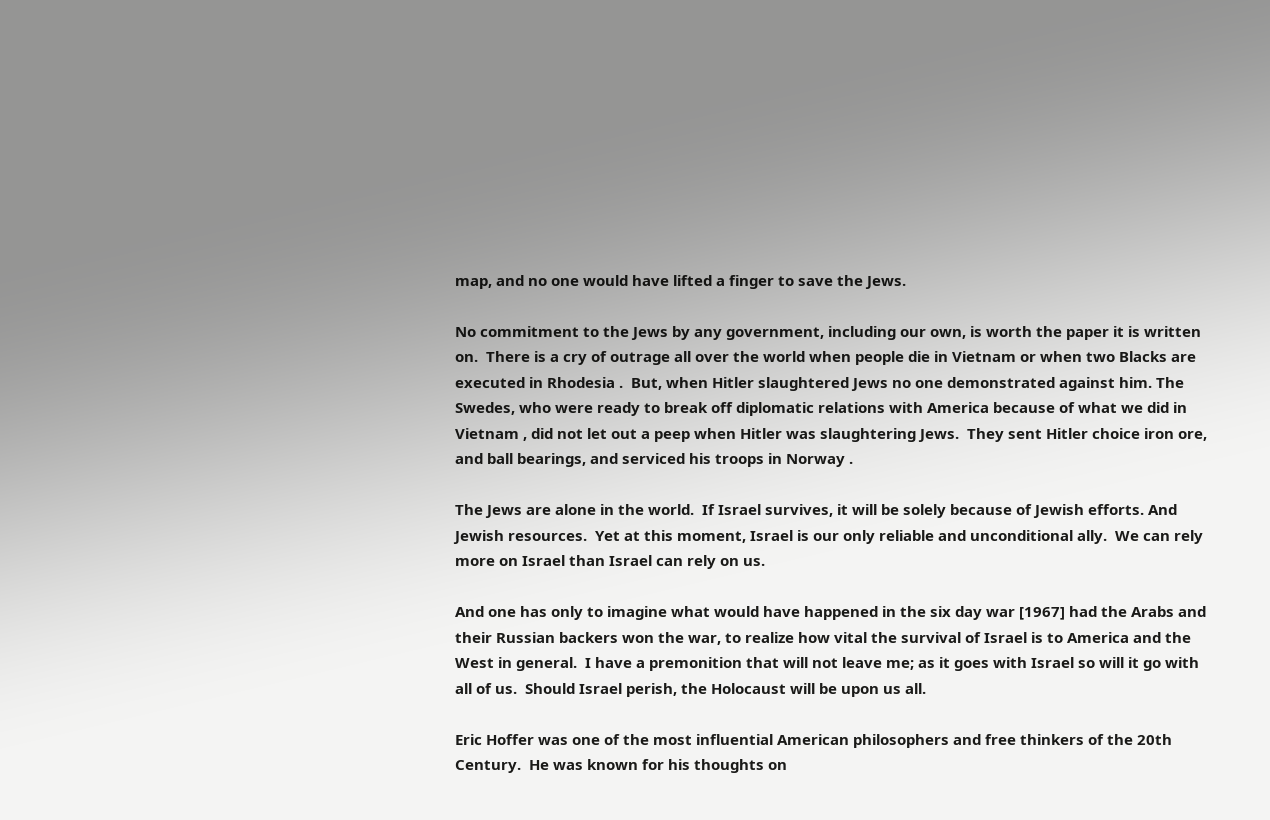map, and no one would have lifted a finger to save the Jews.

No commitment to the Jews by any government, including our own, is worth the paper it is written on.  There is a cry of outrage all over the world when people die in Vietnam or when two Blacks are executed in Rhodesia .  But, when Hitler slaughtered Jews no one demonstrated against him. The Swedes, who were ready to break off diplomatic relations with America because of what we did in Vietnam , did not let out a peep when Hitler was slaughtering Jews.  They sent Hitler choice iron ore, and ball bearings, and serviced his troops in Norway .

The Jews are alone in the world.  If Israel survives, it will be solely because of Jewish efforts. And Jewish resources.  Yet at this moment, Israel is our only reliable and unconditional ally.  We can rely more on Israel than Israel can rely on us.

And one has only to imagine what would have happened in the six day war [1967] had the Arabs and their Russian backers won the war, to realize how vital the survival of Israel is to America and the West in general.  I have a premonition that will not leave me; as it goes with Israel so will it go with all of us.  Should Israel perish, the Holocaust will be upon us all.

Eric Hoffer was one of the most influential American philosophers and free thinkers of the 20th Century.  He was known for his thoughts on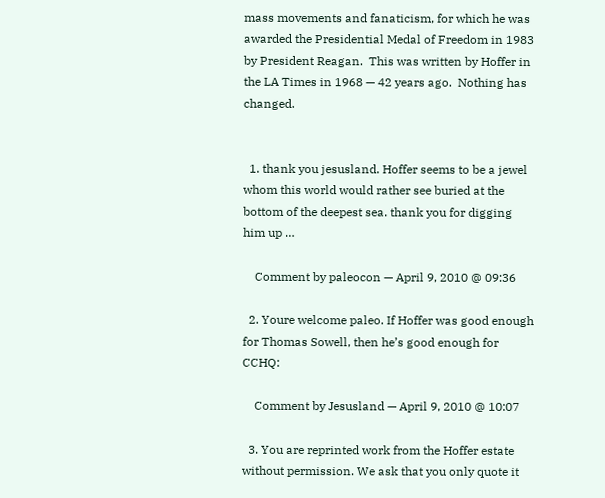mass movements and fanaticism, for which he was awarded the Presidential Medal of Freedom in 1983 by President Reagan.  This was written by Hoffer in the LA Times in 1968 — 42 years ago.  Nothing has changed.


  1. thank you jesusland. Hoffer seems to be a jewel whom this world would rather see buried at the bottom of the deepest sea. thank you for digging him up …

    Comment by paleocon — April 9, 2010 @ 09:36

  2. Youre welcome paleo. If Hoffer was good enough for Thomas Sowell, then he’s good enough for CCHQ:

    Comment by Jesusland — April 9, 2010 @ 10:07

  3. You are reprinted work from the Hoffer estate without permission. We ask that you only quote it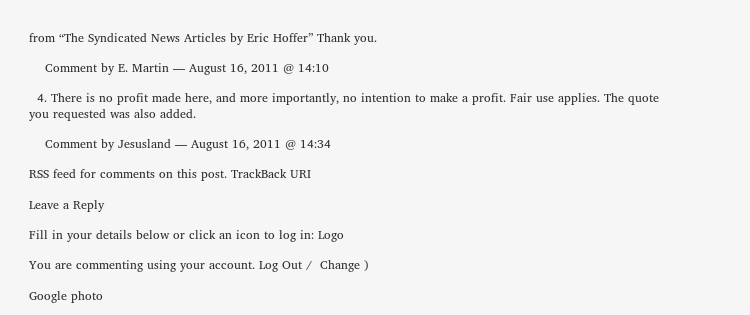from “The Syndicated News Articles by Eric Hoffer” Thank you.

    Comment by E. Martin — August 16, 2011 @ 14:10

  4. There is no profit made here, and more importantly, no intention to make a profit. Fair use applies. The quote you requested was also added.

    Comment by Jesusland — August 16, 2011 @ 14:34

RSS feed for comments on this post. TrackBack URI

Leave a Reply

Fill in your details below or click an icon to log in: Logo

You are commenting using your account. Log Out /  Change )

Google photo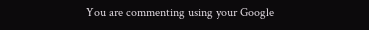You are commenting using your Google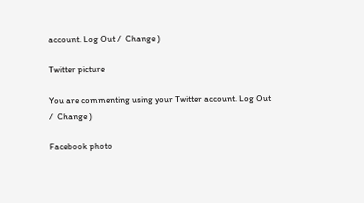account. Log Out /  Change )

Twitter picture

You are commenting using your Twitter account. Log Out /  Change )

Facebook photo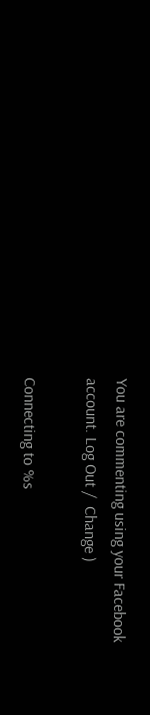You are commenting using your Facebook account. Log Out /  Change )

Connecting to %s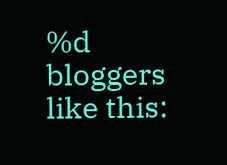%d bloggers like this: